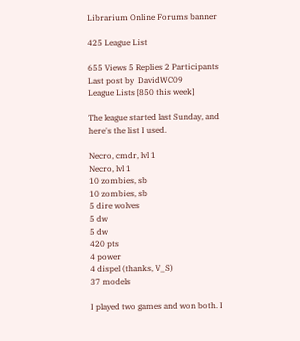Librarium Online Forums banner

425 League List

655 Views 5 Replies 2 Participants Last post by  DavidWC09
League Lists [850 this week]

The league started last Sunday, and here's the list I used.

Necro, cmdr, lvl 1
Necro, lvl 1
10 zombies, sb
10 zombies, sb
5 dire wolves
5 dw
5 dw
420 pts
4 power
4 dispel (thanks, V_S)
37 models

I played two games and won both. I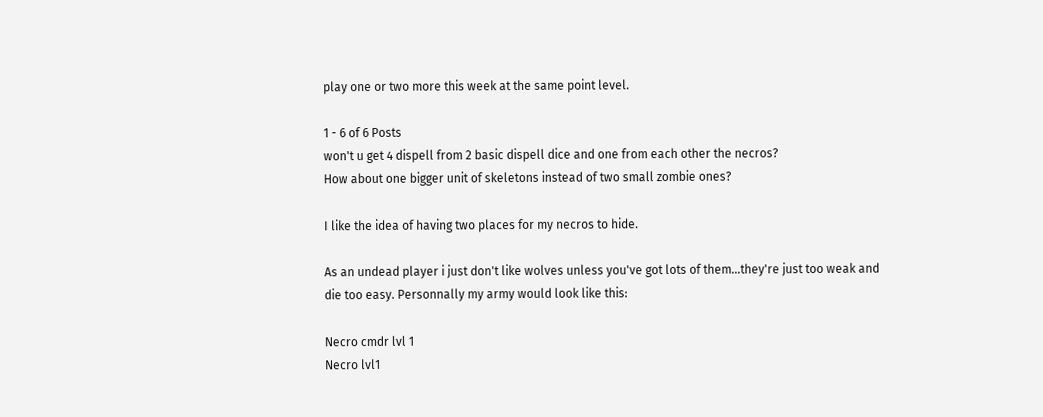play one or two more this week at the same point level.

1 - 6 of 6 Posts
won't u get 4 dispell from 2 basic dispell dice and one from each other the necros?
How about one bigger unit of skeletons instead of two small zombie ones?

I like the idea of having two places for my necros to hide.

As an undead player i just don't like wolves unless you've got lots of them...they're just too weak and die too easy. Personnally my army would look like this:

Necro cmdr lvl 1
Necro lvl1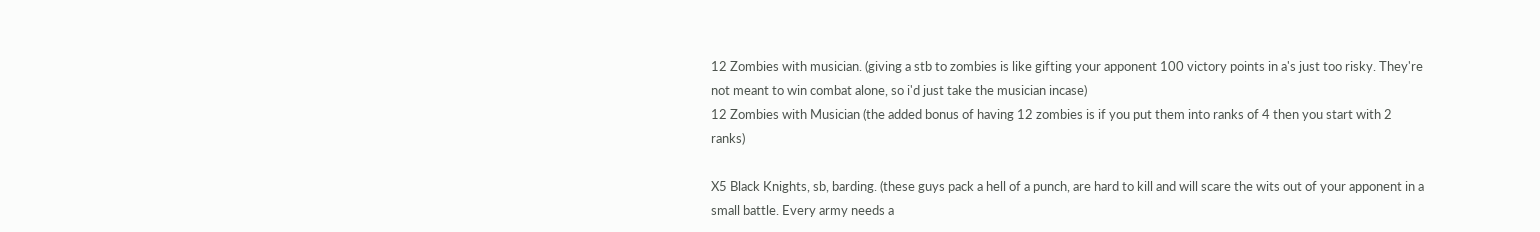12 Zombies with musician. (giving a stb to zombies is like gifting your apponent 100 victory points in a's just too risky. They're not meant to win combat alone, so i'd just take the musician incase)
12 Zombies with Musician (the added bonus of having 12 zombies is if you put them into ranks of 4 then you start with 2 ranks)

X5 Black Knights, sb, barding. (these guys pack a hell of a punch, are hard to kill and will scare the wits out of your apponent in a small battle. Every army needs a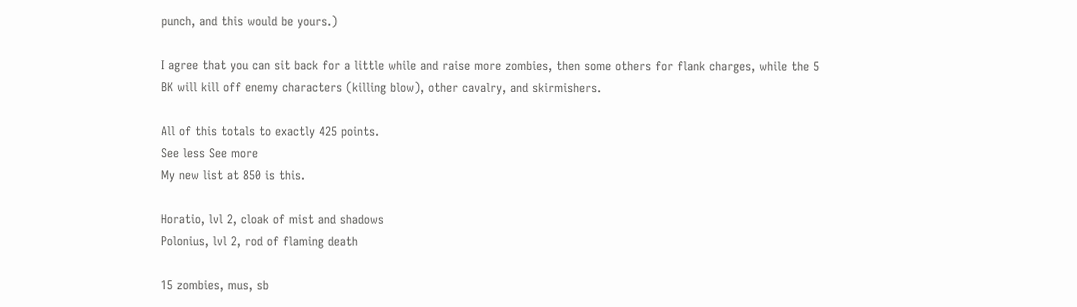punch, and this would be yours.)

I agree that you can sit back for a little while and raise more zombies, then some others for flank charges, while the 5 BK will kill off enemy characters (killing blow), other cavalry, and skirmishers.

All of this totals to exactly 425 points.
See less See more
My new list at 850 is this.

Horatio, lvl 2, cloak of mist and shadows
Polonius, lvl 2, rod of flaming death

15 zombies, mus, sb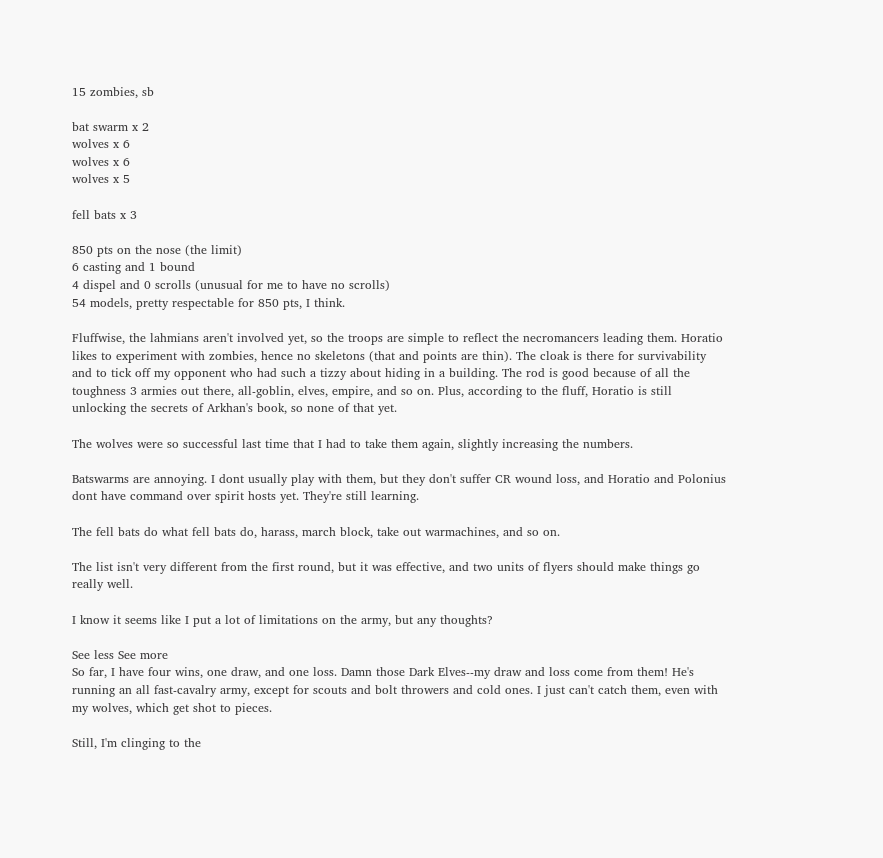15 zombies, sb

bat swarm x 2
wolves x 6
wolves x 6
wolves x 5

fell bats x 3

850 pts on the nose (the limit)
6 casting and 1 bound
4 dispel and 0 scrolls (unusual for me to have no scrolls)
54 models, pretty respectable for 850 pts, I think.

Fluffwise, the lahmians aren't involved yet, so the troops are simple to reflect the necromancers leading them. Horatio likes to experiment with zombies, hence no skeletons (that and points are thin). The cloak is there for survivability and to tick off my opponent who had such a tizzy about hiding in a building. The rod is good because of all the toughness 3 armies out there, all-goblin, elves, empire, and so on. Plus, according to the fluff, Horatio is still unlocking the secrets of Arkhan's book, so none of that yet.

The wolves were so successful last time that I had to take them again, slightly increasing the numbers.

Batswarms are annoying. I dont usually play with them, but they don't suffer CR wound loss, and Horatio and Polonius dont have command over spirit hosts yet. They're still learning.

The fell bats do what fell bats do, harass, march block, take out warmachines, and so on.

The list isn't very different from the first round, but it was effective, and two units of flyers should make things go really well.

I know it seems like I put a lot of limitations on the army, but any thoughts?

See less See more
So far, I have four wins, one draw, and one loss. Damn those Dark Elves--my draw and loss come from them! He's running an all fast-cavalry army, except for scouts and bolt throwers and cold ones. I just can't catch them, even with my wolves, which get shot to pieces.

Still, I'm clinging to the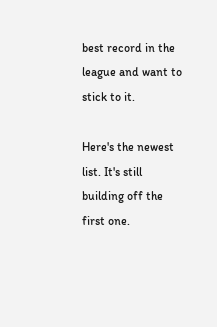best record in the league and want to stick to it.

Here's the newest list. It's still building off the first one.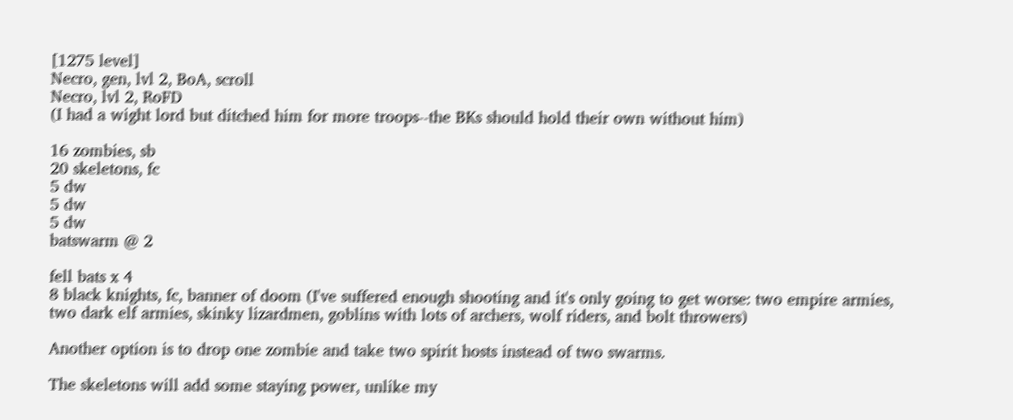[1275 level]
Necro, gen, lvl 2, BoA, scroll
Necro, lvl 2, RoFD
(I had a wight lord but ditched him for more troops--the BKs should hold their own without him)

16 zombies, sb
20 skeletons, fc
5 dw
5 dw
5 dw
batswarm @ 2

fell bats x 4
8 black knights, fc, banner of doom (I've suffered enough shooting and it's only going to get worse: two empire armies, two dark elf armies, skinky lizardmen, goblins with lots of archers, wolf riders, and bolt throwers)

Another option is to drop one zombie and take two spirit hosts instead of two swarms.

The skeletons will add some staying power, unlike my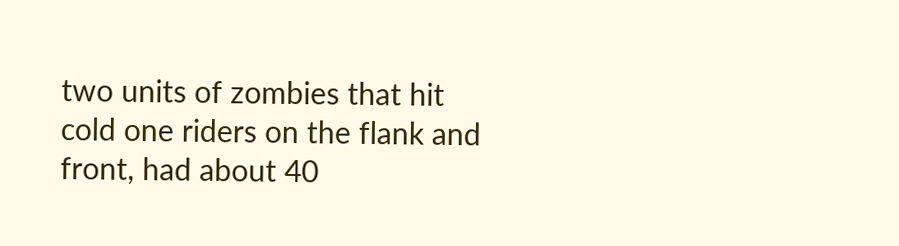two units of zombies that hit cold one riders on the flank and front, had about 40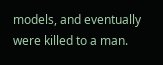models, and eventually were killed to a man.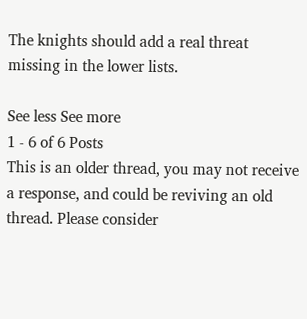The knights should add a real threat missing in the lower lists.

See less See more
1 - 6 of 6 Posts
This is an older thread, you may not receive a response, and could be reviving an old thread. Please consider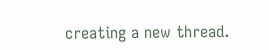creating a new thread.